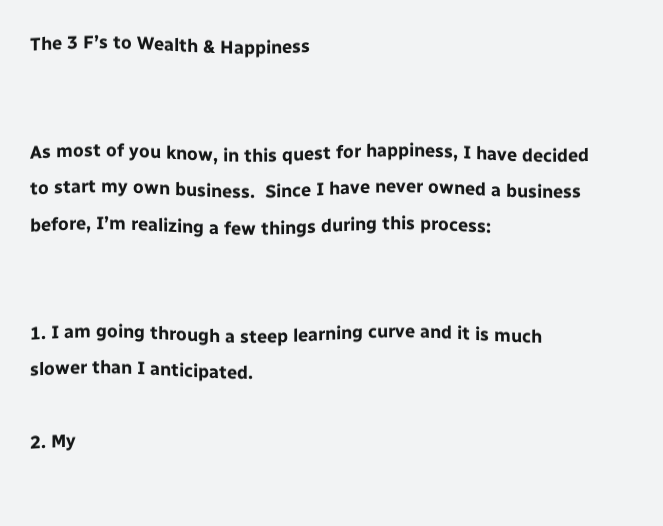The 3 F’s to Wealth & Happiness


As most of you know, in this quest for happiness, I have decided to start my own business.  Since I have never owned a business before, I’m realizing a few things during this process:


1. I am going through a steep learning curve and it is much slower than I anticipated.

2. My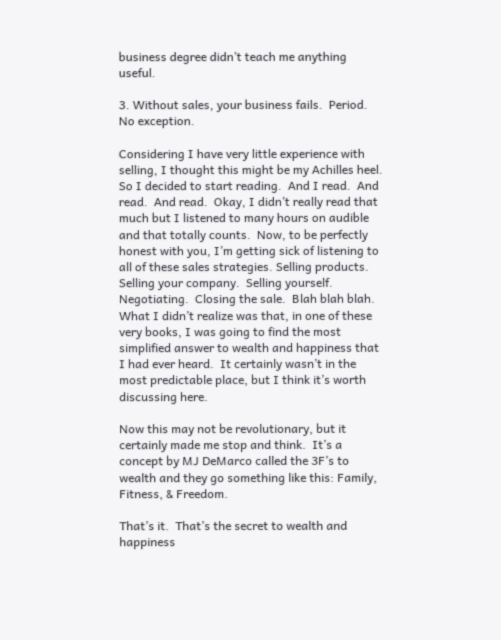business degree didn’t teach me anything useful.

3. Without sales, your business fails.  Period.  No exception.

Considering I have very little experience with selling, I thought this might be my Achilles heel.  So I decided to start reading.  And I read.  And read.  And read.  Okay, I didn’t really read that much but I listened to many hours on audible and that totally counts.  Now, to be perfectly honest with you, I’m getting sick of listening to all of these sales strategies. Selling products.  Selling your company.  Selling yourself.  Negotiating.  Closing the sale.  Blah blah blah.  What I didn’t realize was that, in one of these very books, I was going to find the most simplified answer to wealth and happiness that I had ever heard.  It certainly wasn’t in the most predictable place, but I think it’s worth discussing here.

Now this may not be revolutionary, but it certainly made me stop and think.  It’s a concept by MJ DeMarco called the 3F’s to wealth and they go something like this: Family, Fitness, & Freedom.

That’s it.  That’s the secret to wealth and happiness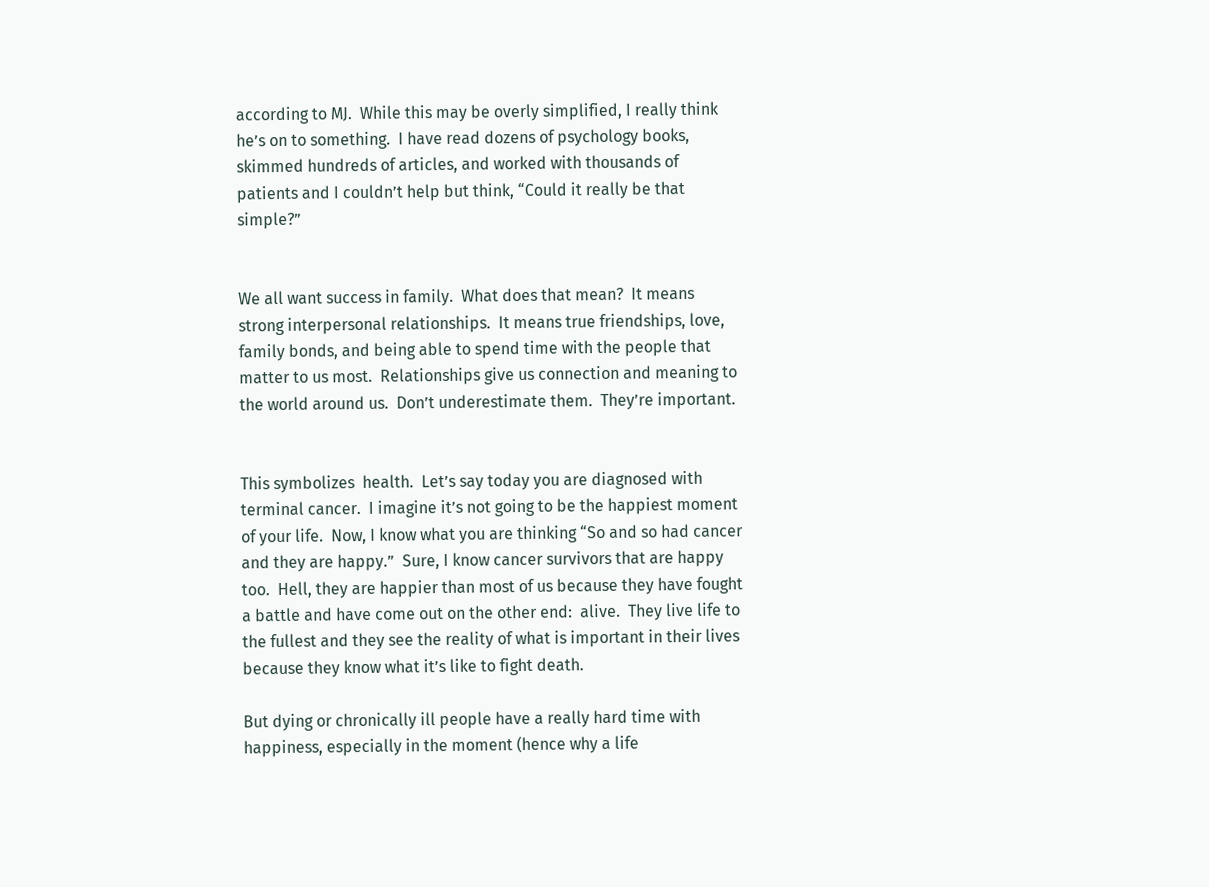according to MJ.  While this may be overly simplified, I really think he’s on to something.  I have read dozens of psychology books, skimmed hundreds of articles, and worked with thousands of patients and I couldn’t help but think, “Could it really be that simple?”


We all want success in family.  What does that mean?  It means strong interpersonal relationships.  It means true friendships, love, family bonds, and being able to spend time with the people that matter to us most.  Relationships give us connection and meaning to the world around us.  Don’t underestimate them.  They’re important.


This symbolizes  health.  Let’s say today you are diagnosed with terminal cancer.  I imagine it’s not going to be the happiest moment of your life.  Now, I know what you are thinking “So and so had cancer and they are happy.”  Sure, I know cancer survivors that are happy too.  Hell, they are happier than most of us because they have fought a battle and have come out on the other end:  alive.  They live life to the fullest and they see the reality of what is important in their lives because they know what it’s like to fight death.

But dying or chronically ill people have a really hard time with happiness, especially in the moment (hence why a life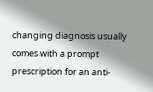changing diagnosis usually comes with a prompt prescription for an anti-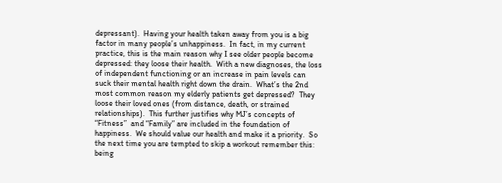depressant).  Having your health taken away from you is a big factor in many people’s unhappiness.  In fact, in my current practice, this is the main reason why I see older people become depressed: they loose their health.  With a new diagnoses, the loss of independent functioning or an increase in pain levels can suck their mental health right down the drain.  What’s the 2nd most common reason my elderly patients get depressed?  They loose their loved ones (from distance, death, or strained relationships).  This further justifies why MJ’s concepts of “Fitness”  and “Family” are included in the foundation of happiness.  We should value our health and make it a priority.  So the next time you are tempted to skip a workout remember this:  being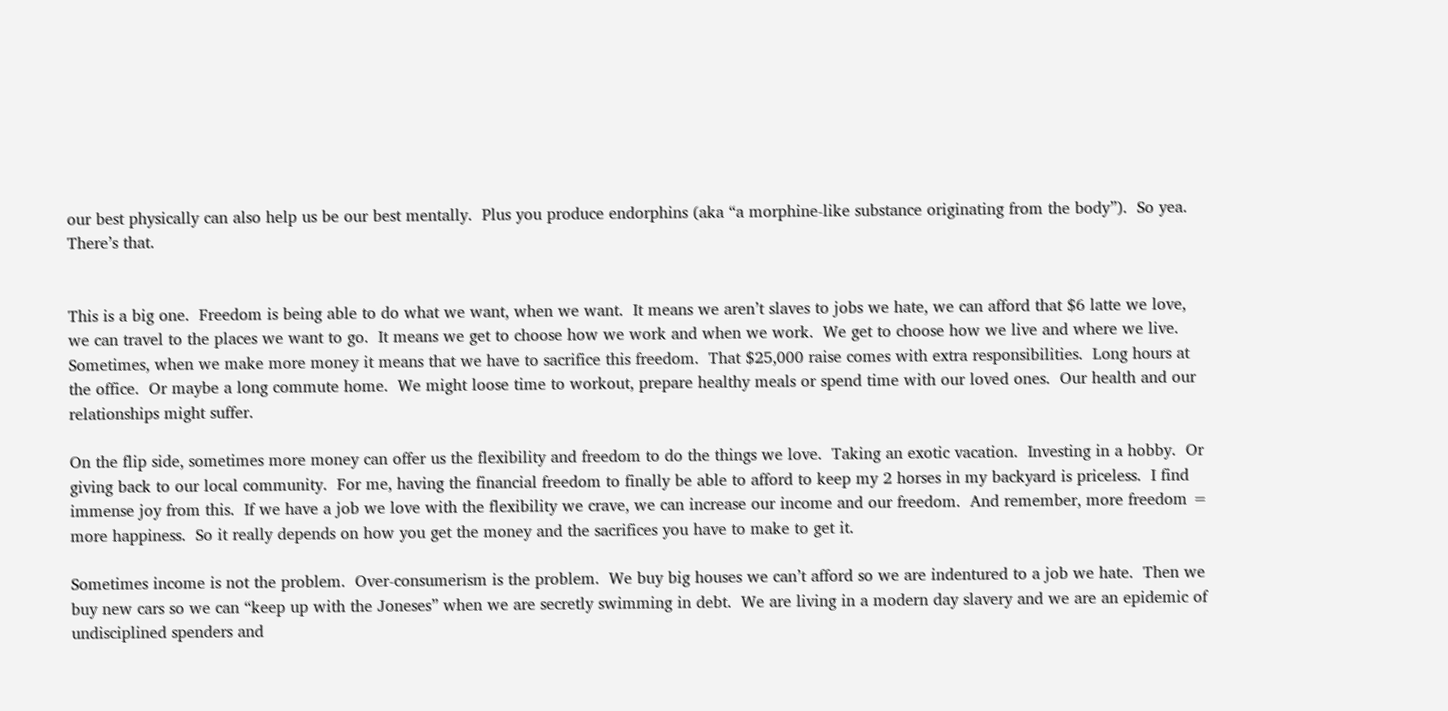our best physically can also help us be our best mentally.  Plus you produce endorphins (aka “a morphine-like substance originating from the body”).  So yea.  There’s that.


This is a big one.  Freedom is being able to do what we want, when we want.  It means we aren’t slaves to jobs we hate, we can afford that $6 latte we love, we can travel to the places we want to go.  It means we get to choose how we work and when we work.  We get to choose how we live and where we live.  Sometimes, when we make more money it means that we have to sacrifice this freedom.  That $25,000 raise comes with extra responsibilities.  Long hours at the office.  Or maybe a long commute home.  We might loose time to workout, prepare healthy meals or spend time with our loved ones.  Our health and our relationships might suffer.

On the flip side, sometimes more money can offer us the flexibility and freedom to do the things we love.  Taking an exotic vacation.  Investing in a hobby.  Or giving back to our local community.  For me, having the financial freedom to finally be able to afford to keep my 2 horses in my backyard is priceless.  I find immense joy from this.  If we have a job we love with the flexibility we crave, we can increase our income and our freedom.  And remember, more freedom = more happiness.  So it really depends on how you get the money and the sacrifices you have to make to get it.

Sometimes income is not the problem.  Over-consumerism is the problem.  We buy big houses we can’t afford so we are indentured to a job we hate.  Then we buy new cars so we can “keep up with the Joneses” when we are secretly swimming in debt.  We are living in a modern day slavery and we are an epidemic of undisciplined spenders and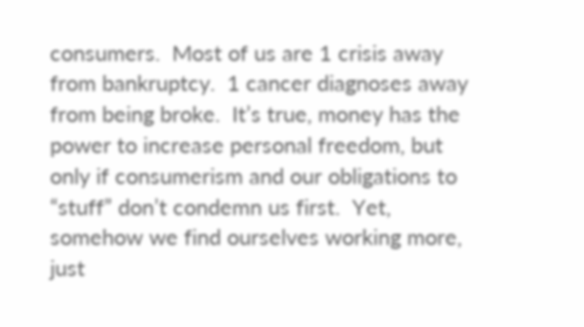consumers.  Most of us are 1 crisis away from bankruptcy.  1 cancer diagnoses away from being broke.  It’s true, money has the power to increase personal freedom, but only if consumerism and our obligations to “stuff” don’t condemn us first.  Yet, somehow we find ourselves working more, just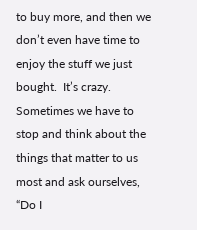to buy more, and then we don’t even have time to enjoy the stuff we just bought.  It’s crazy.  Sometimes we have to stop and think about the things that matter to us most and ask ourselves, “Do I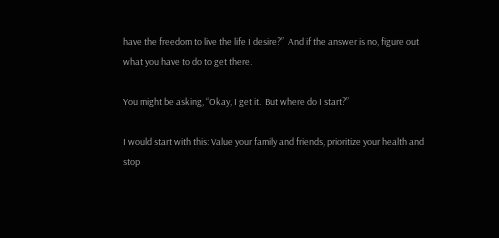have the freedom to live the life I desire?”  And if the answer is no, figure out what you have to do to get there.

You might be asking, “Okay, I get it.  But where do I start?”

I would start with this: Value your family and friends, prioritize your health and stop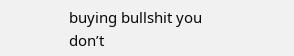buying bullshit you don’t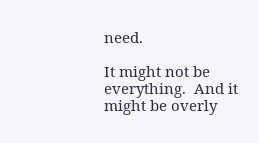need.

It might not be everything.  And it might be overly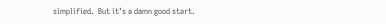simplified.  But it’s a damn good start.